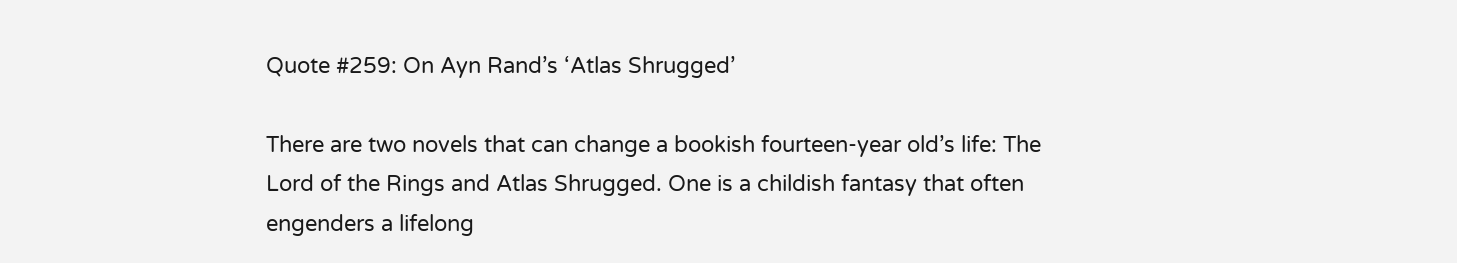Quote #259: On Ayn Rand’s ‘Atlas Shrugged’

There are two novels that can change a bookish fourteen-year old’s life: The Lord of the Rings and Atlas Shrugged. One is a childish fantasy that often engenders a lifelong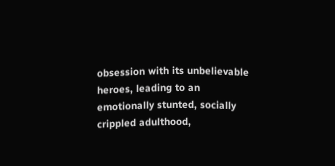obsession with its unbelievable heroes, leading to an emotionally stunted, socially crippled adulthood,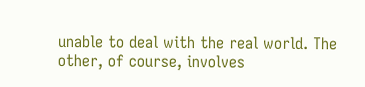unable to deal with the real world. The other, of course, involves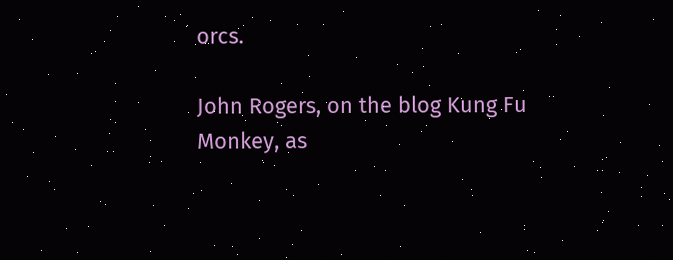orcs.

John Rogers, on the blog Kung Fu Monkey, as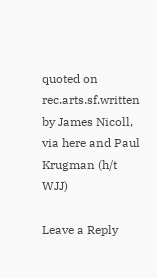quoted on rec.arts.sf.written by James Nicoll, via here and Paul Krugman (h/t WJJ)

Leave a Reply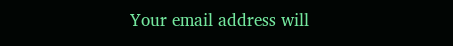Your email address will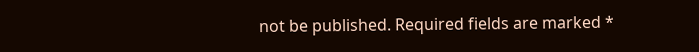not be published. Required fields are marked *